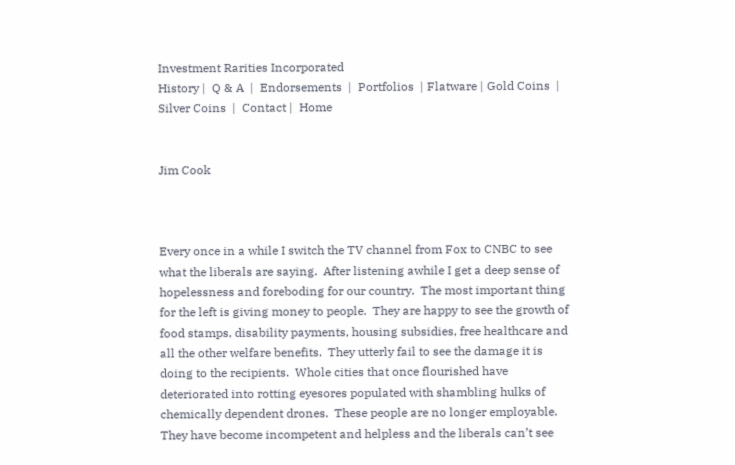Investment Rarities Incorporated
History |  Q & A  |  Endorsements  |  Portfolios  | Flatware | Gold Coins  |  Silver Coins  |  Contact |  Home


Jim Cook



Every once in a while I switch the TV channel from Fox to CNBC to see what the liberals are saying.  After listening awhile I get a deep sense of hopelessness and foreboding for our country.  The most important thing for the left is giving money to people.  They are happy to see the growth of food stamps, disability payments, housing subsidies, free healthcare and all the other welfare benefits.  They utterly fail to see the damage it is doing to the recipients.  Whole cities that once flourished have deteriorated into rotting eyesores populated with shambling hulks of chemically dependent drones.  These people are no longer employable.  They have become incompetent and helpless and the liberals can’t see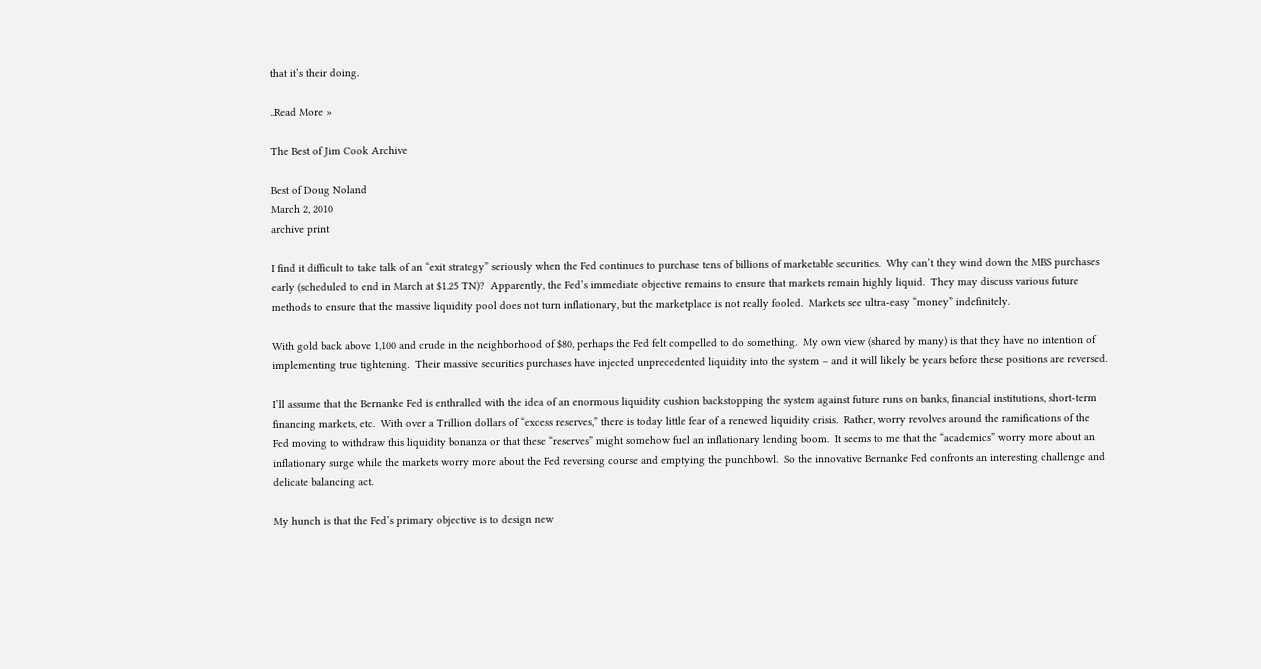that it’s their doing.

..Read More »

The Best of Jim Cook Archive

Best of Doug Noland
March 2, 2010
archive print

I find it difficult to take talk of an “exit strategy” seriously when the Fed continues to purchase tens of billions of marketable securities.  Why can’t they wind down the MBS purchases early (scheduled to end in March at $1.25 TN)?  Apparently, the Fed’s immediate objective remains to ensure that markets remain highly liquid.  They may discuss various future methods to ensure that the massive liquidity pool does not turn inflationary, but the marketplace is not really fooled.  Markets see ultra-easy “money” indefinitely.

With gold back above 1,100 and crude in the neighborhood of $80, perhaps the Fed felt compelled to do something.  My own view (shared by many) is that they have no intention of implementing true tightening.  Their massive securities purchases have injected unprecedented liquidity into the system – and it will likely be years before these positions are reversed.

I’ll assume that the Bernanke Fed is enthralled with the idea of an enormous liquidity cushion backstopping the system against future runs on banks, financial institutions, short-term financing markets, etc.  With over a Trillion dollars of “excess reserves,” there is today little fear of a renewed liquidity crisis.  Rather, worry revolves around the ramifications of the Fed moving to withdraw this liquidity bonanza or that these “reserves” might somehow fuel an inflationary lending boom.  It seems to me that the “academics” worry more about an inflationary surge while the markets worry more about the Fed reversing course and emptying the punchbowl.  So the innovative Bernanke Fed confronts an interesting challenge and delicate balancing act.

My hunch is that the Fed’s primary objective is to design new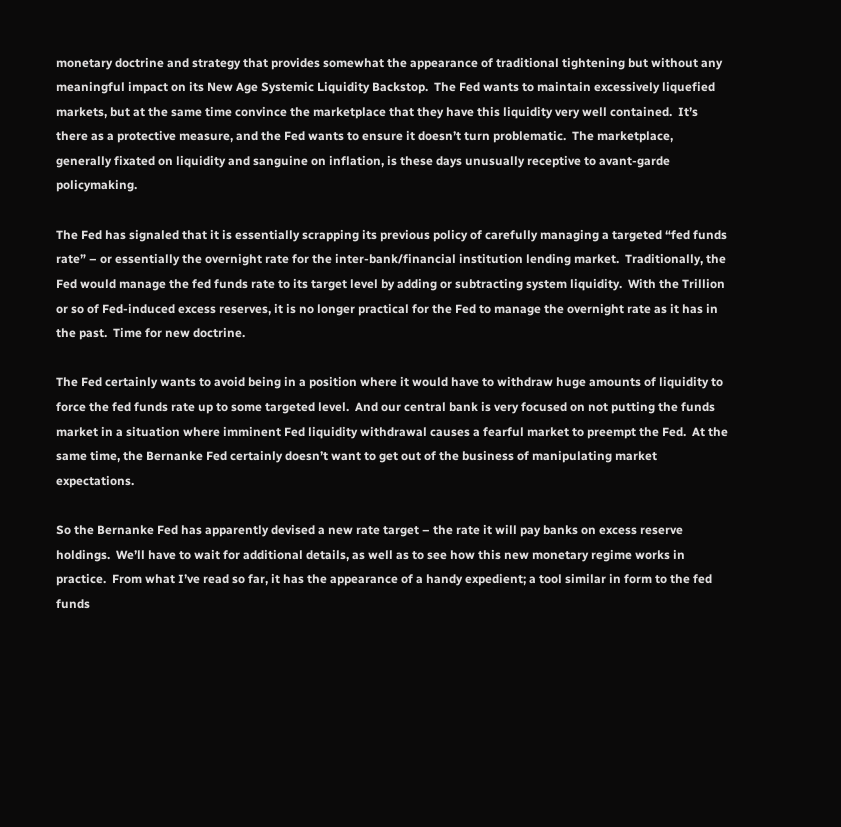monetary doctrine and strategy that provides somewhat the appearance of traditional tightening but without any meaningful impact on its New Age Systemic Liquidity Backstop.  The Fed wants to maintain excessively liquefied markets, but at the same time convince the marketplace that they have this liquidity very well contained.  It’s there as a protective measure, and the Fed wants to ensure it doesn’t turn problematic.  The marketplace, generally fixated on liquidity and sanguine on inflation, is these days unusually receptive to avant-garde policymaking.

The Fed has signaled that it is essentially scrapping its previous policy of carefully managing a targeted “fed funds rate” – or essentially the overnight rate for the inter-bank/financial institution lending market.  Traditionally, the Fed would manage the fed funds rate to its target level by adding or subtracting system liquidity.  With the Trillion or so of Fed-induced excess reserves, it is no longer practical for the Fed to manage the overnight rate as it has in the past.  Time for new doctrine.

The Fed certainly wants to avoid being in a position where it would have to withdraw huge amounts of liquidity to force the fed funds rate up to some targeted level.  And our central bank is very focused on not putting the funds market in a situation where imminent Fed liquidity withdrawal causes a fearful market to preempt the Fed.  At the same time, the Bernanke Fed certainly doesn’t want to get out of the business of manipulating market expectations.

So the Bernanke Fed has apparently devised a new rate target – the rate it will pay banks on excess reserve holdings.  We’ll have to wait for additional details, as well as to see how this new monetary regime works in practice.  From what I’ve read so far, it has the appearance of a handy expedient; a tool similar in form to the fed funds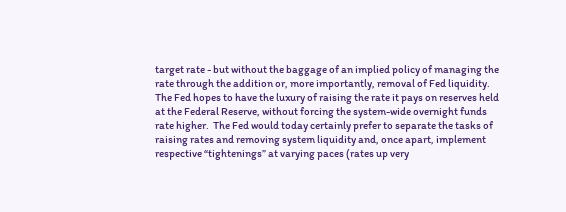target rate - but without the baggage of an implied policy of managing the rate through the addition or, more importantly, removal of Fed liquidity.  The Fed hopes to have the luxury of raising the rate it pays on reserves held at the Federal Reserve, without forcing the system-wide overnight funds rate higher.  The Fed would today certainly prefer to separate the tasks of raising rates and removing system liquidity and, once apart, implement respective “tightenings” at varying paces (rates up very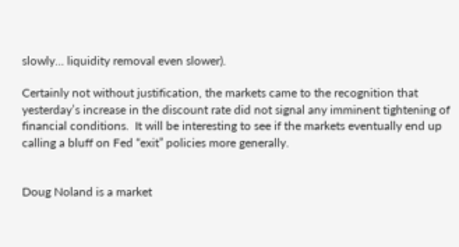slowly… liquidity removal even slower).

Certainly not without justification, the markets came to the recognition that yesterday’s increase in the discount rate did not signal any imminent tightening of financial conditions.  It will be interesting to see if the markets eventually end up calling a bluff on Fed “exit” policies more generally.


Doug Noland is a market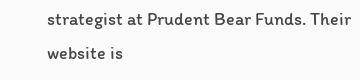strategist at Prudent Bear Funds. Their website is